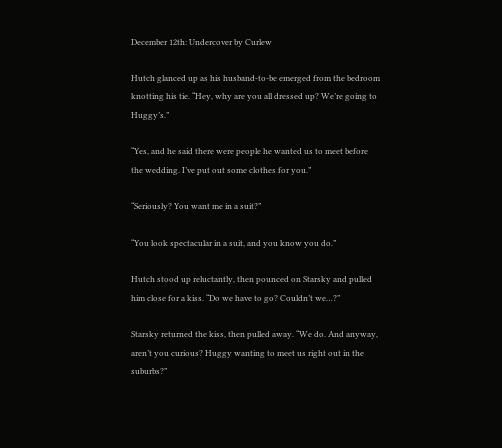December 12th: Undercover by Curlew

Hutch glanced up as his husband-to-be emerged from the bedroom knotting his tie. “Hey, why are you all dressed up? We’re going to Huggy’s.”

“Yes, and he said there were people he wanted us to meet before the wedding. I’ve put out some clothes for you.”

“Seriously? You want me in a suit?”

“You look spectacular in a suit, and you know you do.”

Hutch stood up reluctantly, then pounced on Starsky and pulled him close for a kiss. “Do we have to go? Couldn’t we…?”

Starsky returned the kiss, then pulled away. “We do. And anyway, aren’t you curious? Huggy wanting to meet us right out in the suburbs?”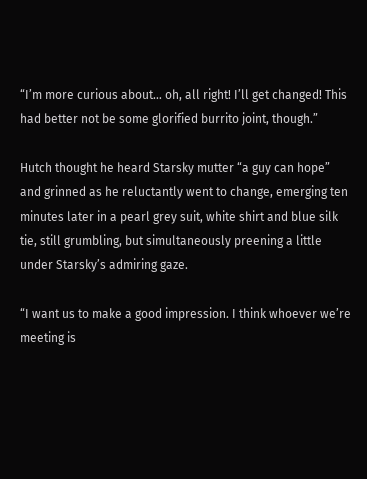“I’m more curious about… oh, all right! I’ll get changed! This had better not be some glorified burrito joint, though.”

Hutch thought he heard Starsky mutter “a guy can hope” and grinned as he reluctantly went to change, emerging ten minutes later in a pearl grey suit, white shirt and blue silk tie, still grumbling, but simultaneously preening a little under Starsky’s admiring gaze.

“I want us to make a good impression. I think whoever we’re meeting is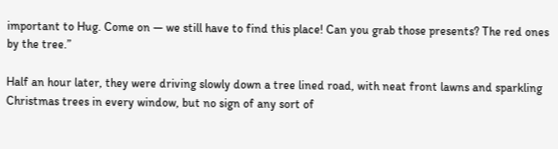important to Hug. Come on — we still have to find this place! Can you grab those presents? The red ones by the tree.”

Half an hour later, they were driving slowly down a tree lined road, with neat front lawns and sparkling Christmas trees in every window, but no sign of any sort of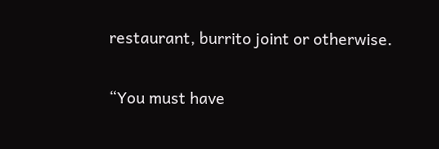restaurant, burrito joint or otherwise.

“You must have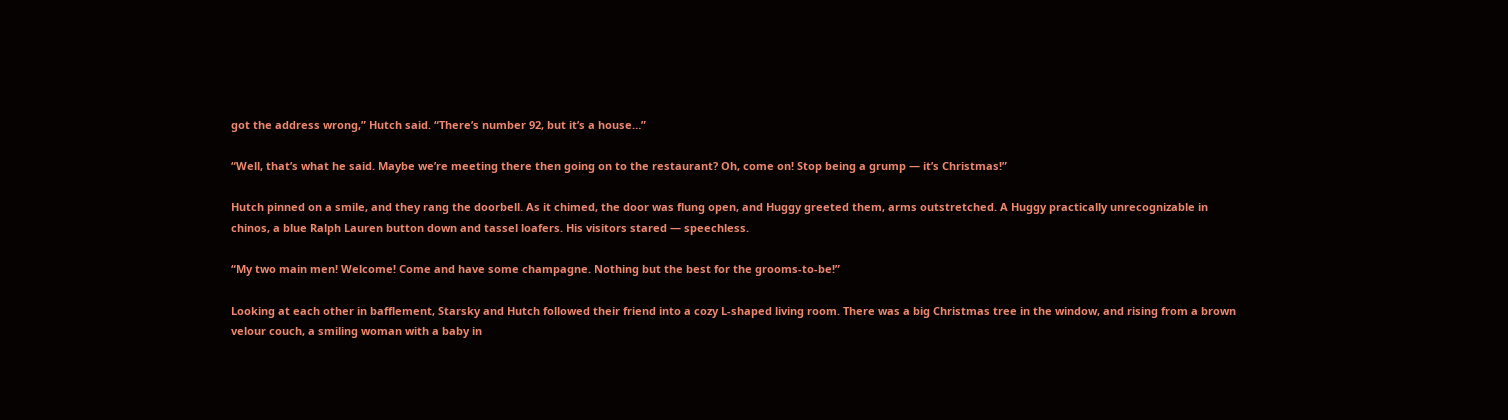got the address wrong,” Hutch said. “There’s number 92, but it’s a house…”

“Well, that’s what he said. Maybe we’re meeting there then going on to the restaurant? Oh, come on! Stop being a grump — it’s Christmas!”

Hutch pinned on a smile, and they rang the doorbell. As it chimed, the door was flung open, and Huggy greeted them, arms outstretched. A Huggy practically unrecognizable in chinos, a blue Ralph Lauren button down and tassel loafers. His visitors stared — speechless.

“My two main men! Welcome! Come and have some champagne. Nothing but the best for the grooms-to-be!”

Looking at each other in bafflement, Starsky and Hutch followed their friend into a cozy L-shaped living room. There was a big Christmas tree in the window, and rising from a brown velour couch, a smiling woman with a baby in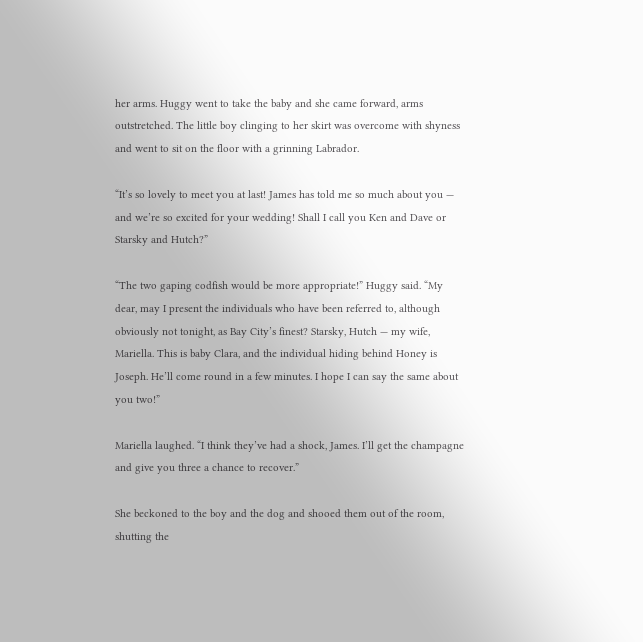her arms. Huggy went to take the baby and she came forward, arms outstretched. The little boy clinging to her skirt was overcome with shyness and went to sit on the floor with a grinning Labrador.

“It’s so lovely to meet you at last! James has told me so much about you — and we’re so excited for your wedding! Shall I call you Ken and Dave or Starsky and Hutch?”

“The two gaping codfish would be more appropriate!” Huggy said. “My dear, may I present the individuals who have been referred to, although obviously not tonight, as Bay City’s finest? Starsky, Hutch — my wife, Mariella. This is baby Clara, and the individual hiding behind Honey is Joseph. He’ll come round in a few minutes. I hope I can say the same about you two!”

Mariella laughed. “I think they’ve had a shock, James. I’ll get the champagne and give you three a chance to recover.”

She beckoned to the boy and the dog and shooed them out of the room, shutting the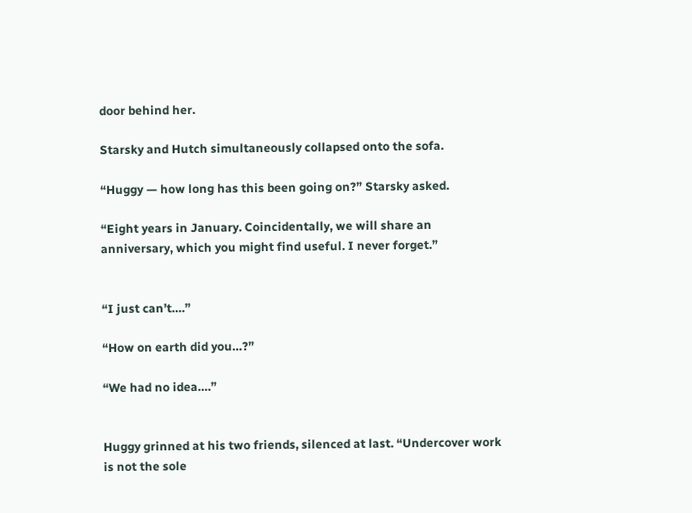door behind her.

Starsky and Hutch simultaneously collapsed onto the sofa.

“Huggy — how long has this been going on?” Starsky asked.

“Eight years in January. Coincidentally, we will share an anniversary, which you might find useful. I never forget.”


“I just can’t….”

“How on earth did you…?”

“We had no idea….”


Huggy grinned at his two friends, silenced at last. “Undercover work is not the sole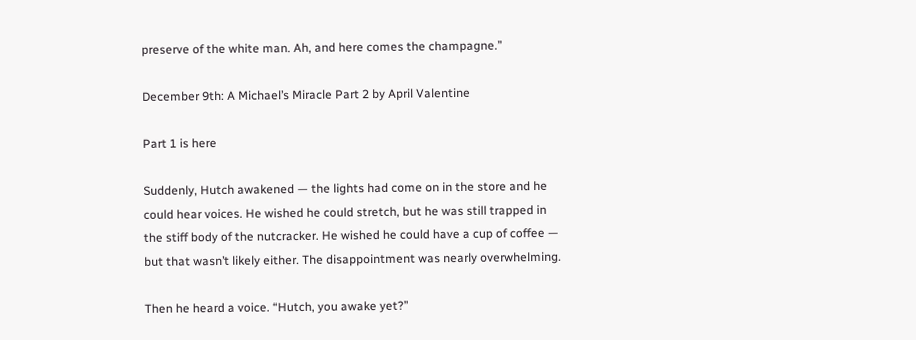preserve of the white man. Ah, and here comes the champagne.”

December 9th: A Michael’s Miracle Part 2 by April Valentine

Part 1 is here

Suddenly, Hutch awakened — the lights had come on in the store and he could hear voices. He wished he could stretch, but he was still trapped in the stiff body of the nutcracker. He wished he could have a cup of coffee — but that wasn’t likely either. The disappointment was nearly overwhelming.

Then he heard a voice. “Hutch, you awake yet?”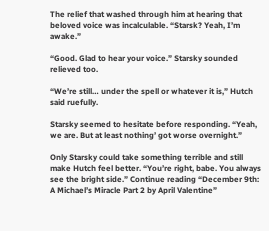The relief that washed through him at hearing that beloved voice was incalculable. “Starsk? Yeah, I’m awake.”

“Good. Glad to hear your voice.” Starsky sounded relieved too.

“We’re still… under the spell or whatever it is,” Hutch said ruefully.

Starsky seemed to hesitate before responding. “Yeah, we are. But at least nothing’ got worse overnight.”

Only Starsky could take something terrible and still make Hutch feel better. “You’re right, babe. You always see the bright side.” Continue reading “December 9th: A Michael’s Miracle Part 2 by April Valentine”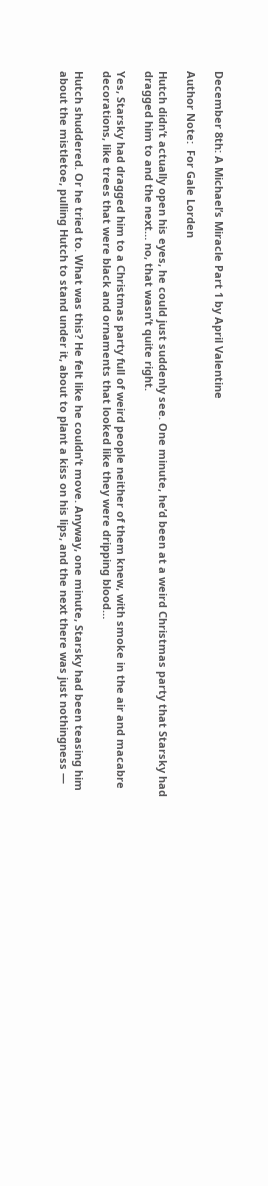December 8th: A Michael’s Miracle Part 1 by April Valentine

Author Note:  For Gale Lorden

Hutch didn’t actually open his eyes, he could just suddenly see. One minute, he’d been at a weird Christmas party that Starsky had dragged him to and the next… no, that wasn’t quite right.

Yes, Starsky had dragged him to a Christmas party full of weird people neither of them knew, with smoke in the air and macabre decorations, like trees that were black and ornaments that looked like they were dripping blood…

Hutch shuddered. Or he tried to. What was this? He felt like he couldn’t move. Anyway, one minute, Starsky had been teasing him about the mistletoe, pulling Hutch to stand under it, about to plant a kiss on his lips, and the next there was just nothingness —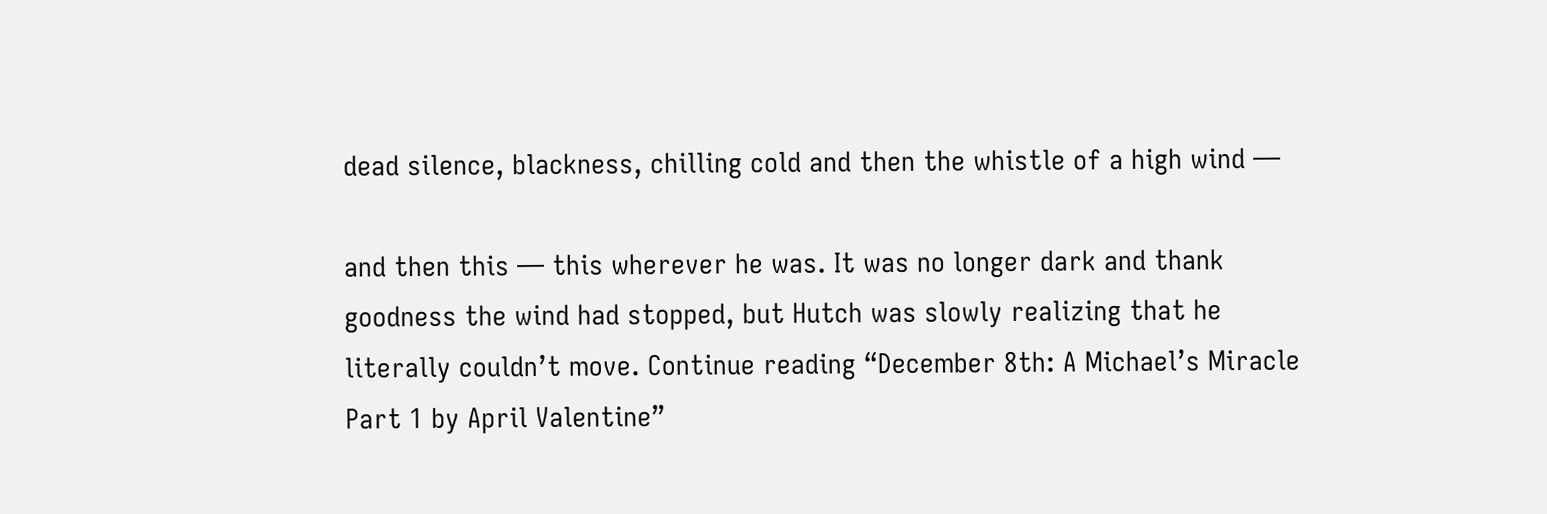dead silence, blackness, chilling cold and then the whistle of a high wind —

and then this — this wherever he was. It was no longer dark and thank goodness the wind had stopped, but Hutch was slowly realizing that he literally couldn’t move. Continue reading “December 8th: A Michael’s Miracle Part 1 by April Valentine”